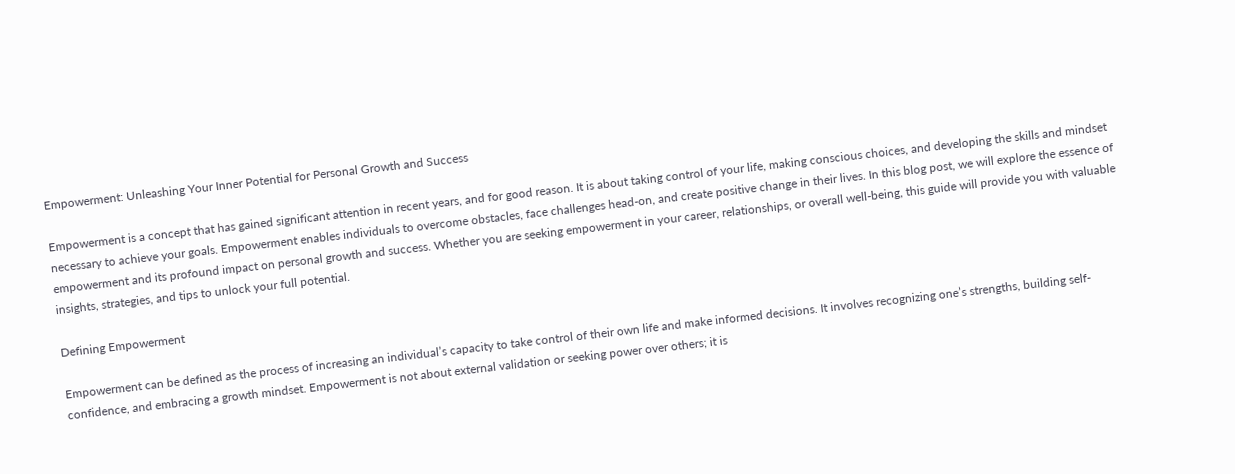Empowerment: Unleashing Your Inner Potential for Personal Growth and Success

Empowerment is a concept that has gained significant attention in recent years, and for good reason. It is about taking control of your life, making conscious choices, and developing the skills and mindset necessary to achieve your goals. Empowerment enables individuals to overcome obstacles, face challenges head-on, and create positive change in their lives. In this blog post, we will explore the essence of empowerment and its profound impact on personal growth and success. Whether you are seeking empowerment in your career, relationships, or overall well-being, this guide will provide you with valuable insights, strategies, and tips to unlock your full potential.

Defining Empowerment

Empowerment can be defined as the process of increasing an individual’s capacity to take control of their own life and make informed decisions. It involves recognizing one’s strengths, building self-confidence, and embracing a growth mindset. Empowerment is not about external validation or seeking power over others; it is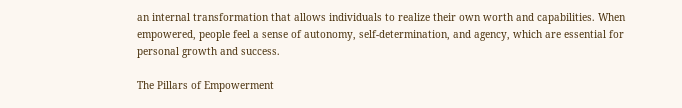an internal transformation that allows individuals to realize their own worth and capabilities. When empowered, people feel a sense of autonomy, self-determination, and agency, which are essential for personal growth and success.

The Pillars of Empowerment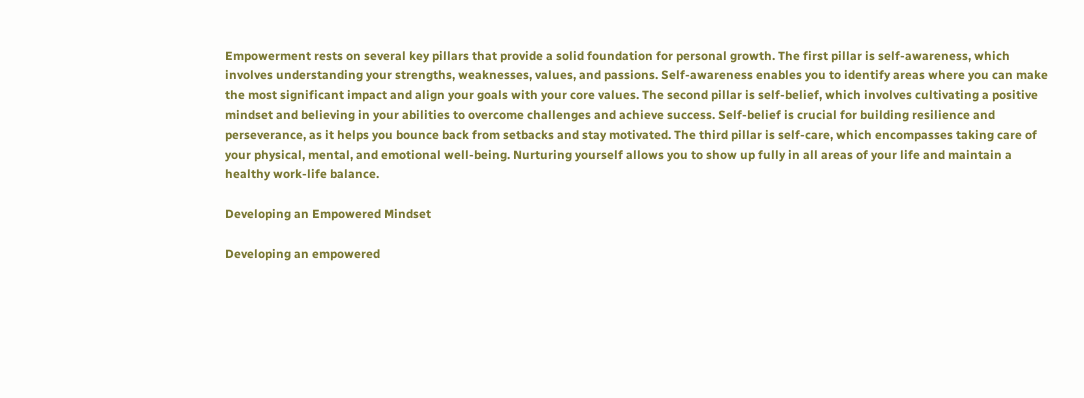Empowerment rests on several key pillars that provide a solid foundation for personal growth. The first pillar is self-awareness, which involves understanding your strengths, weaknesses, values, and passions. Self-awareness enables you to identify areas where you can make the most significant impact and align your goals with your core values. The second pillar is self-belief, which involves cultivating a positive mindset and believing in your abilities to overcome challenges and achieve success. Self-belief is crucial for building resilience and perseverance, as it helps you bounce back from setbacks and stay motivated. The third pillar is self-care, which encompasses taking care of your physical, mental, and emotional well-being. Nurturing yourself allows you to show up fully in all areas of your life and maintain a healthy work-life balance.

Developing an Empowered Mindset

Developing an empowered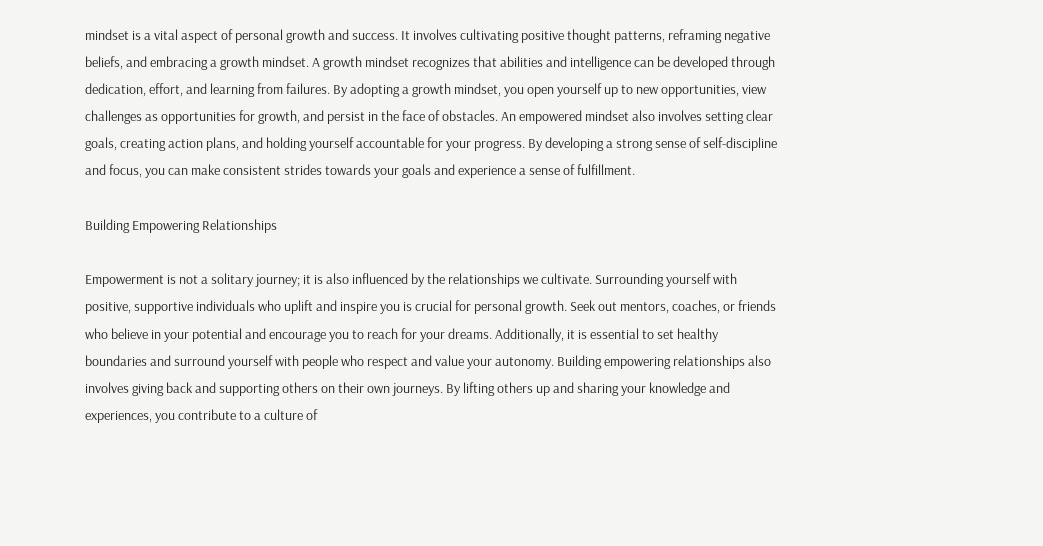mindset is a vital aspect of personal growth and success. It involves cultivating positive thought patterns, reframing negative beliefs, and embracing a growth mindset. A growth mindset recognizes that abilities and intelligence can be developed through dedication, effort, and learning from failures. By adopting a growth mindset, you open yourself up to new opportunities, view challenges as opportunities for growth, and persist in the face of obstacles. An empowered mindset also involves setting clear goals, creating action plans, and holding yourself accountable for your progress. By developing a strong sense of self-discipline and focus, you can make consistent strides towards your goals and experience a sense of fulfillment.

Building Empowering Relationships

Empowerment is not a solitary journey; it is also influenced by the relationships we cultivate. Surrounding yourself with positive, supportive individuals who uplift and inspire you is crucial for personal growth. Seek out mentors, coaches, or friends who believe in your potential and encourage you to reach for your dreams. Additionally, it is essential to set healthy boundaries and surround yourself with people who respect and value your autonomy. Building empowering relationships also involves giving back and supporting others on their own journeys. By lifting others up and sharing your knowledge and experiences, you contribute to a culture of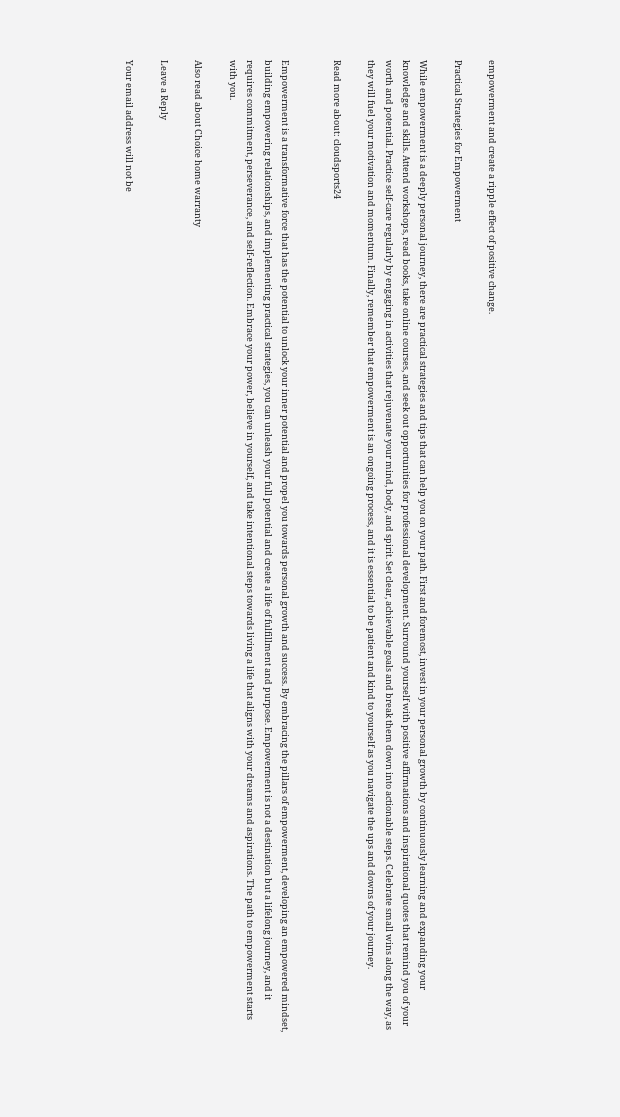empowerment and create a ripple effect of positive change.

Practical Strategies for Empowerment

While empowerment is a deeply personal journey, there are practical strategies and tips that can help you on your path. First and foremost, invest in your personal growth by continuously learning and expanding your knowledge and skills. Attend workshops, read books, take online courses, and seek out opportunities for professional development. Surround yourself with positive affirmations and inspirational quotes that remind you of your worth and potential. Practice self-care regularly by engaging in activities that rejuvenate your mind, body, and spirit. Set clear, achievable goals and break them down into actionable steps. Celebrate small wins along the way, as they will fuel your motivation and momentum. Finally, remember that empowerment is an ongoing process, and it is essential to be patient and kind to yourself as you navigate the ups and downs of your journey.

Read more about: cloudsports24


Empowerment is a transformative force that has the potential to unlock your inner potential and propel you towards personal growth and success. By embracing the pillars of empowerment, developing an empowered mindset, building empowering relationships, and implementing practical strategies, you can unleash your full potential and create a life of fulfillment and purpose. Empowerment is not a destination but a lifelong journey, and it requires commitment, perseverance, and self-reflection. Embrace your power, believe in yourself, and take intentional steps towards living a life that aligns with your dreams and aspirations. The path to empowerment starts with you.

Also read about Choice home warranty

Leave a Reply

Your email address will not be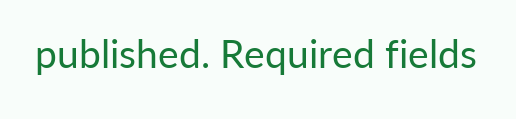published. Required fields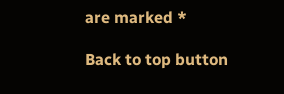are marked *

Back to top button